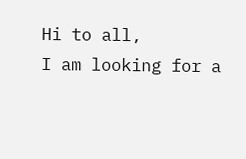Hi to all,
I am looking for a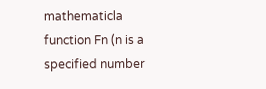mathematicla function Fn (n is a specified number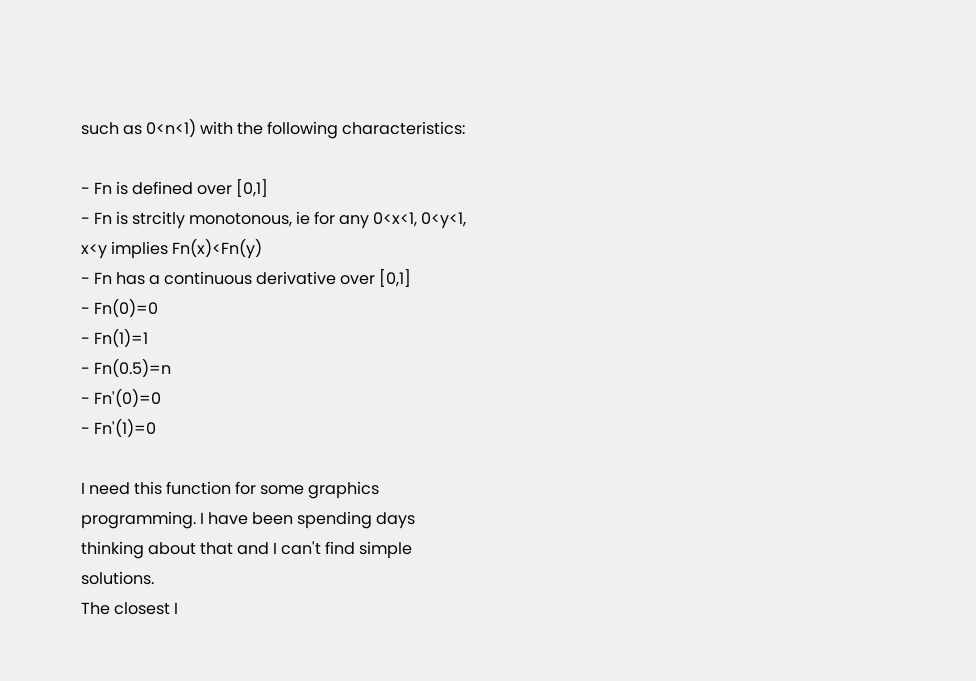such as 0<n<1) with the following characteristics:

- Fn is defined over [0,1]
- Fn is strcitly monotonous, ie for any 0<x<1, 0<y<1, x<y implies Fn(x)<Fn(y)
- Fn has a continuous derivative over [0,1]
- Fn(0)=0
- Fn(1)=1
- Fn(0.5)=n
- Fn'(0)=0
- Fn'(1)=0

I need this function for some graphics programming. I have been spending days thinking about that and I can't find simple solutions.
The closest I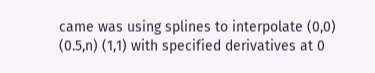came was using splines to interpolate (0,0) (0.5,n) (1,1) with specified derivatives at 0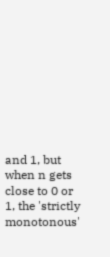and 1, but when n gets close to 0 or 1, the 'strictly monotonous'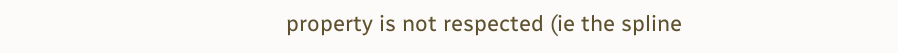property is not respected (ie the spline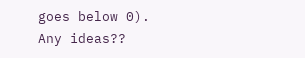goes below 0).
Any ideas??